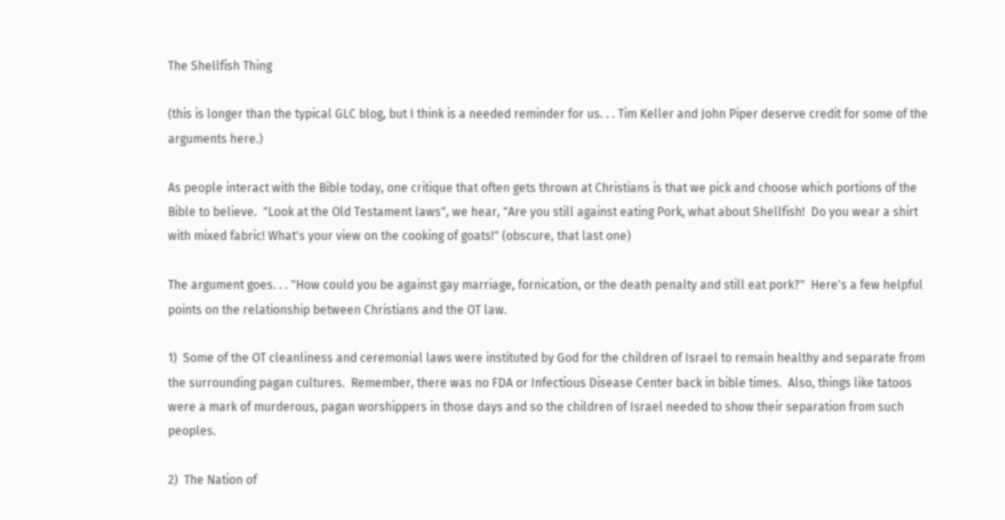The Shellfish Thing

(this is longer than the typical GLC blog, but I think is a needed reminder for us. . . Tim Keller and John Piper deserve credit for some of the arguments here.)

As people interact with the Bible today, one critique that often gets thrown at Christians is that we pick and choose which portions of the Bible to believe.  "Look at the Old Testament laws", we hear, "Are you still against eating Pork, what about Shellfish!  Do you wear a shirt with mixed fabric! What's your view on the cooking of goats!" (obscure, that last one)

The argument goes. . . "How could you be against gay marriage, fornication, or the death penalty and still eat pork?"  Here's a few helpful points on the relationship between Christians and the OT law.

1)  Some of the OT cleanliness and ceremonial laws were instituted by God for the children of Israel to remain healthy and separate from the surrounding pagan cultures.  Remember, there was no FDA or Infectious Disease Center back in bible times.  Also, things like tatoos were a mark of murderous, pagan worshippers in those days and so the children of Israel needed to show their separation from such peoples.

2)  The Nation of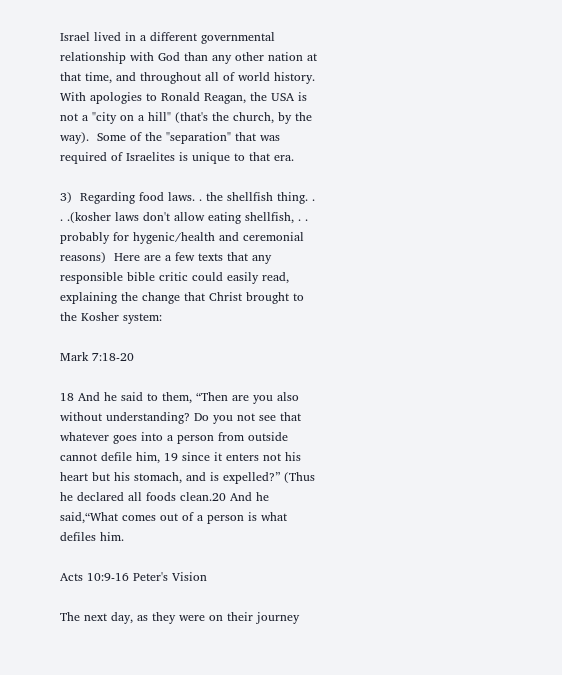Israel lived in a different governmental relationship with God than any other nation at that time, and throughout all of world history.  With apologies to Ronald Reagan, the USA is not a "city on a hill" (that's the church, by the way).  Some of the "separation" that was required of Israelites is unique to that era.

3)  Regarding food laws. . the shellfish thing. . . .(kosher laws don't allow eating shellfish, . . probably for hygenic/health and ceremonial reasons)  Here are a few texts that any responsible bible critic could easily read, explaining the change that Christ brought to the Kosher system:

Mark 7:18-20

18 And he said to them, “Then are you also without understanding? Do you not see that whatever goes into a person from outside cannot defile him, 19 since it enters not his heart but his stomach, and is expelled?” (Thus he declared all foods clean.20 And he said,“What comes out of a person is what defiles him.

Acts 10:9-16 Peter's Vision

The next day, as they were on their journey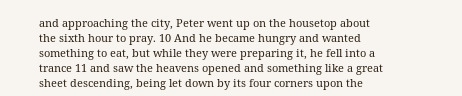and approaching the city, Peter went up on the housetop about the sixth hour to pray. 10 And he became hungry and wanted something to eat, but while they were preparing it, he fell into a trance 11 and saw the heavens opened and something like a great sheet descending, being let down by its four corners upon the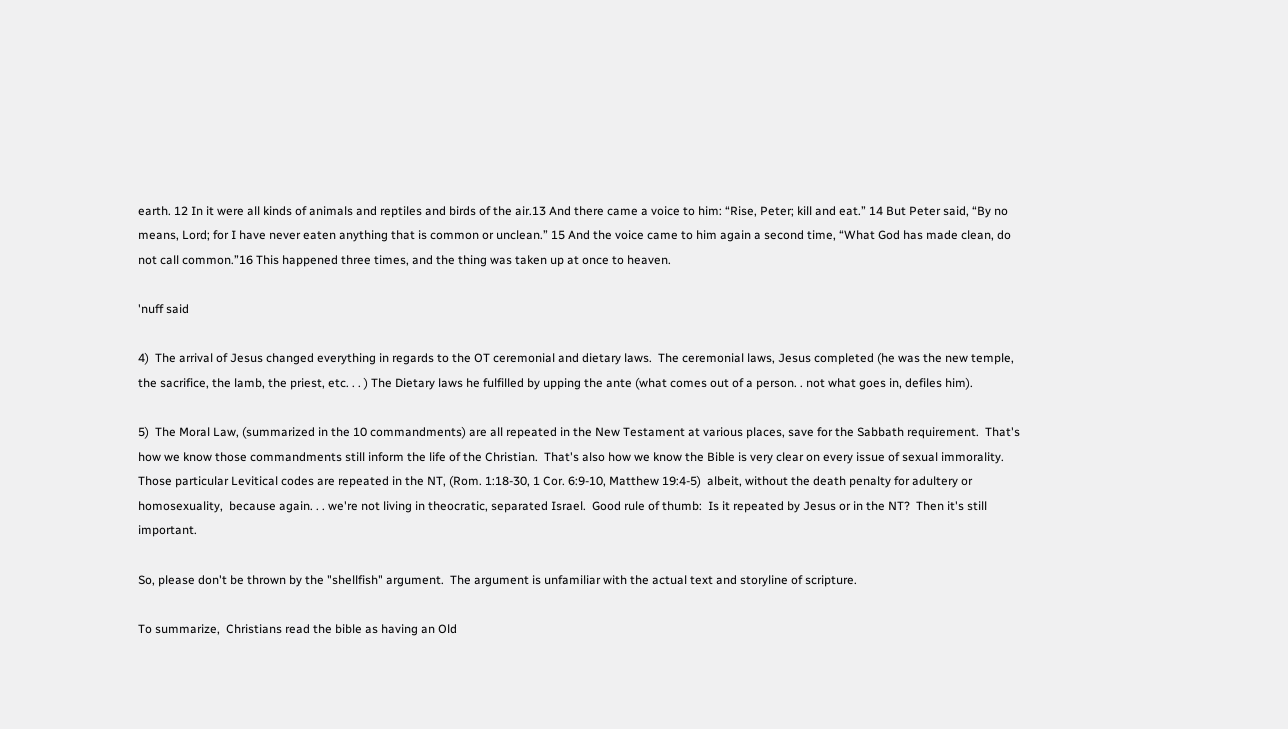earth. 12 In it were all kinds of animals and reptiles and birds of the air.13 And there came a voice to him: “Rise, Peter; kill and eat.” 14 But Peter said, “By no means, Lord; for I have never eaten anything that is common or unclean.” 15 And the voice came to him again a second time, “What God has made clean, do not call common.”16 This happened three times, and the thing was taken up at once to heaven.

'nuff said

4)  The arrival of Jesus changed everything in regards to the OT ceremonial and dietary laws.  The ceremonial laws, Jesus completed (he was the new temple, the sacrifice, the lamb, the priest, etc. . . ) The Dietary laws he fulfilled by upping the ante (what comes out of a person. . not what goes in, defiles him).

5)  The Moral Law, (summarized in the 10 commandments) are all repeated in the New Testament at various places, save for the Sabbath requirement.  That's how we know those commandments still inform the life of the Christian.  That's also how we know the Bible is very clear on every issue of sexual immorality. Those particular Levitical codes are repeated in the NT, (Rom. 1:18-30, 1 Cor. 6:9-10, Matthew 19:4-5)  albeit, without the death penalty for adultery or homosexuality,  because again. . . we're not living in theocratic, separated Israel.  Good rule of thumb:  Is it repeated by Jesus or in the NT?  Then it's still important.

So, please don't be thrown by the "shellfish" argument.  The argument is unfamiliar with the actual text and storyline of scripture.

To summarize,  Christians read the bible as having an Old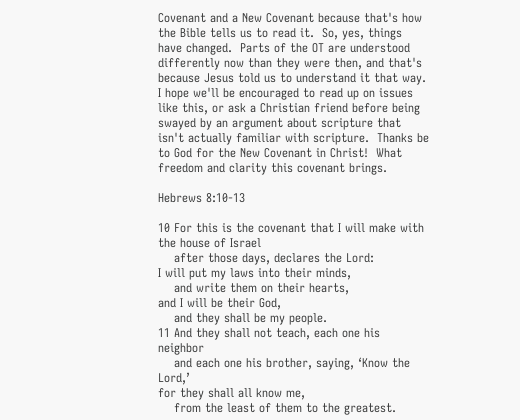Covenant and a New Covenant because that's how the Bible tells us to read it.  So, yes, things have changed.  Parts of the OT are understood differently now than they were then, and that's because Jesus told us to understand it that way.   I hope we'll be encouraged to read up on issues like this, or ask a Christian friend before being swayed by an argument about scripture that isn't actually familiar with scripture.  Thanks be to God for the New Covenant in Christ!  What freedom and clarity this covenant brings.

Hebrews 8:10-13

10 For this is the covenant that I will make with the house of Israel
    after those days, declares the Lord:
I will put my laws into their minds,
    and write them on their hearts,
and I will be their God,
    and they shall be my people.
11 And they shall not teach, each one his neighbor
    and each one his brother, saying, ‘Know the Lord,’
for they shall all know me,
    from the least of them to the greatest.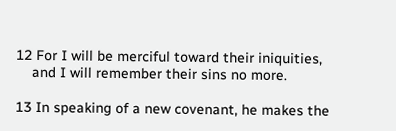12 For I will be merciful toward their iniquities,
    and I will remember their sins no more.

13 In speaking of a new covenant, he makes the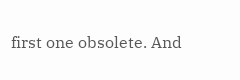first one obsolete. And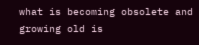what is becoming obsolete and growing old is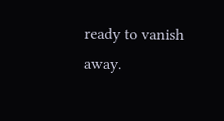ready to vanish away.